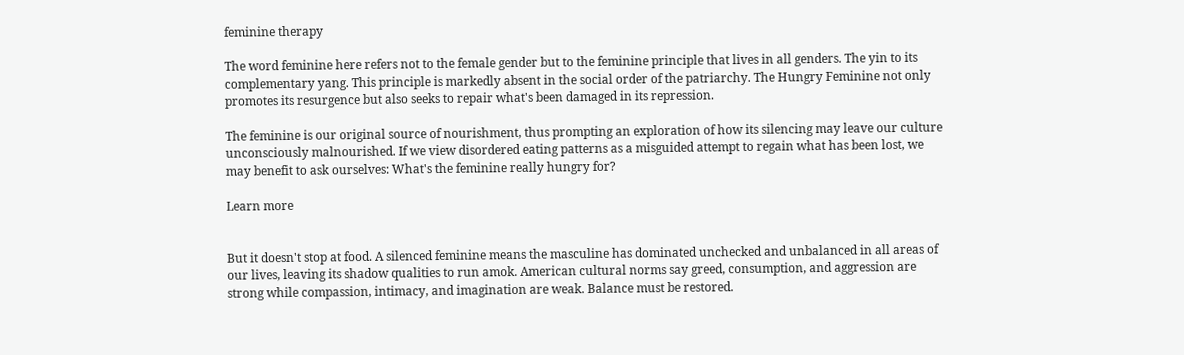feminine therapy

The word feminine here refers not to the female gender but to the feminine principle that lives in all genders. The yin to its complementary yang. This principle is markedly absent in the social order of the patriarchy. The Hungry Feminine not only promotes its resurgence but also seeks to repair what's been damaged in its repression.

The feminine is our original source of nourishment, thus prompting an exploration of how its silencing may leave our culture unconsciously malnourished. If we view disordered eating patterns as a misguided attempt to regain what has been lost, we may benefit to ask ourselves: What's the feminine really hungry for?

Learn more


But it doesn't stop at food. A silenced feminine means the masculine has dominated unchecked and unbalanced in all areas of our lives, leaving its shadow qualities to run amok. American cultural norms say greed, consumption, and aggression are strong while compassion, intimacy, and imagination are weak. Balance must be restored.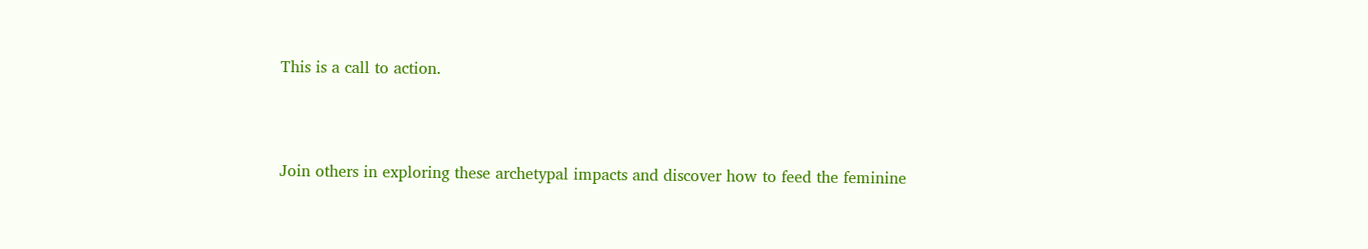This is a call to action.



Join others in exploring these archetypal impacts and discover how to feed the feminine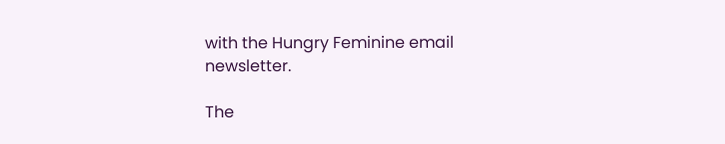with the Hungry Feminine email newsletter.

The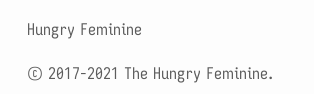Hungry Feminine

© 2017-2021 The Hungry Feminine.